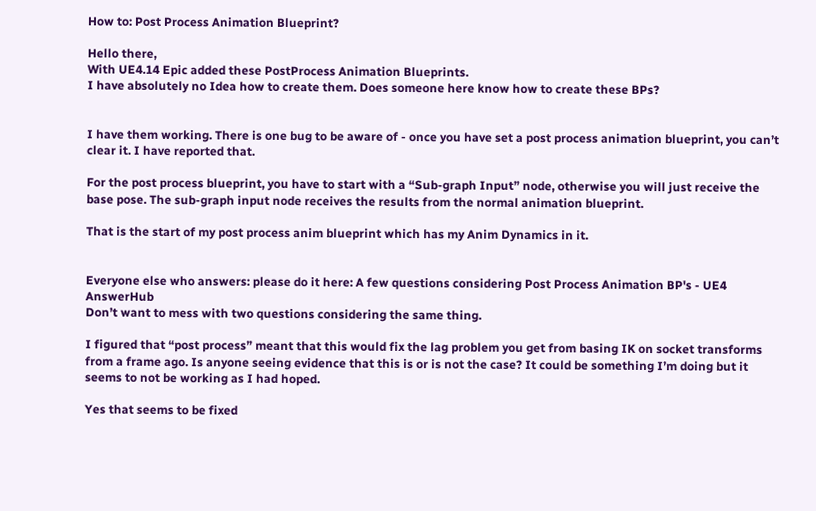How to: Post Process Animation Blueprint?

Hello there,
With UE4.14 Epic added these PostProcess Animation Blueprints.
I have absolutely no Idea how to create them. Does someone here know how to create these BPs?


I have them working. There is one bug to be aware of - once you have set a post process animation blueprint, you can’t clear it. I have reported that.

For the post process blueprint, you have to start with a “Sub-graph Input” node, otherwise you will just receive the base pose. The sub-graph input node receives the results from the normal animation blueprint.

That is the start of my post process anim blueprint which has my Anim Dynamics in it.


Everyone else who answers: please do it here: A few questions considering Post Process Animation BP's - UE4 AnswerHub
Don’t want to mess with two questions considering the same thing.

I figured that “post process” meant that this would fix the lag problem you get from basing IK on socket transforms from a frame ago. Is anyone seeing evidence that this is or is not the case? It could be something I’m doing but it seems to not be working as I had hoped.

Yes that seems to be fixed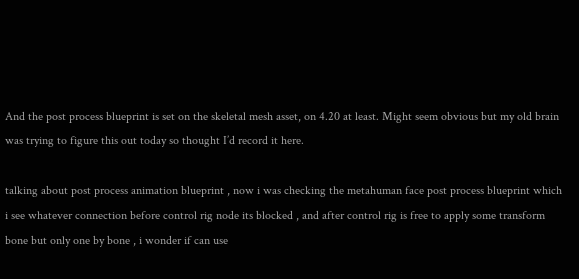And the post process blueprint is set on the skeletal mesh asset, on 4.20 at least. Might seem obvious but my old brain was trying to figure this out today so thought I’d record it here.

talking about post process animation blueprint , now i was checking the metahuman face post process blueprint which i see whatever connection before control rig node its blocked , and after control rig is free to apply some transform bone but only one by bone , i wonder if can use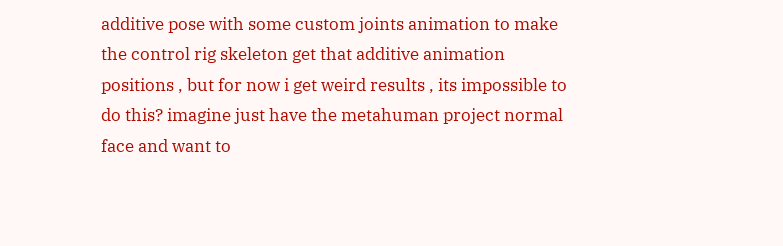additive pose with some custom joints animation to make the control rig skeleton get that additive animation positions , but for now i get weird results , its impossible to do this? imagine just have the metahuman project normal face and want to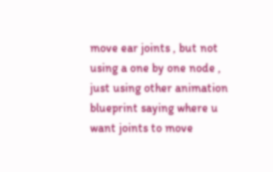move ear joints , but not using a one by one node , just using other animation blueprint saying where u want joints to move